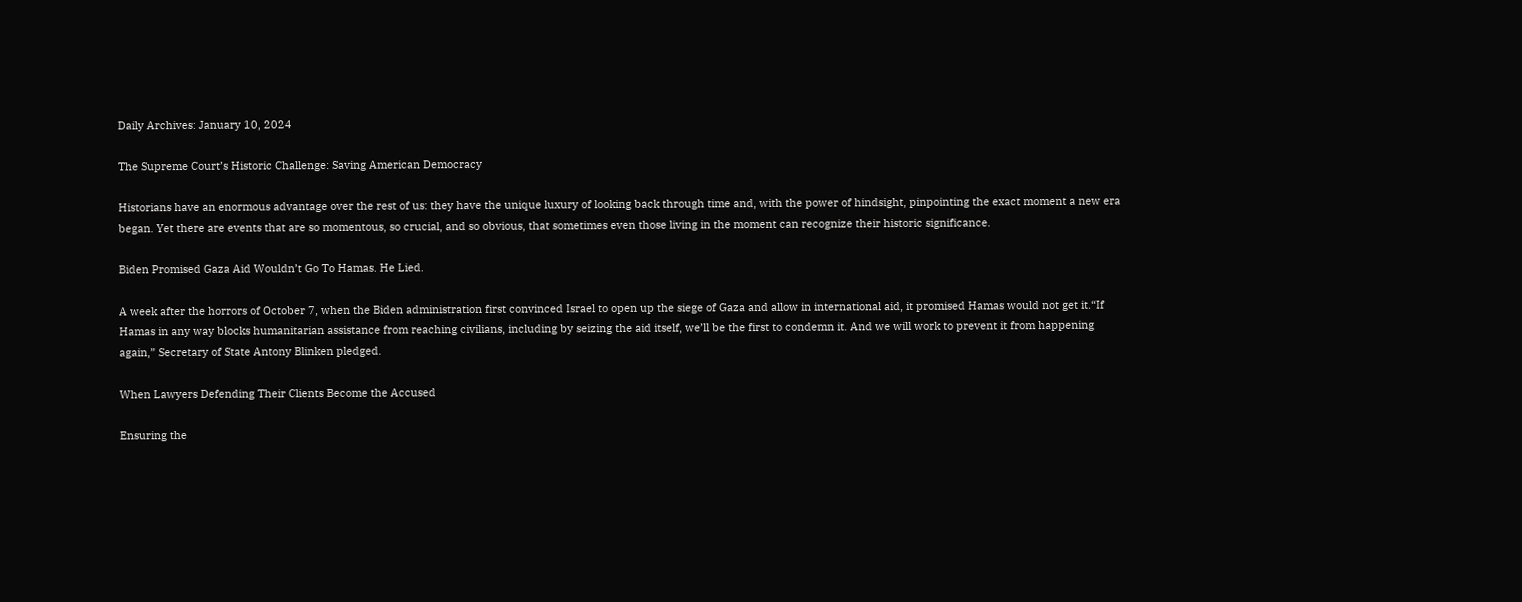Daily Archives: January 10, 2024

The Supreme Court’s Historic Challenge: Saving American Democracy

Historians have an enormous advantage over the rest of us: they have the unique luxury of looking back through time and, with the power of hindsight, pinpointing the exact moment a new era began. Yet there are events that are so momentous, so crucial, and so obvious, that sometimes even those living in the moment can recognize their historic significance.

Biden Promised Gaza Aid Wouldn’t Go To Hamas. He Lied.

A week after the horrors of October 7, when the Biden administration first convinced Israel to open up the siege of Gaza and allow in international aid, it promised Hamas would not get it.“If Hamas in any way blocks humanitarian assistance from reaching civilians, including by seizing the aid itself, we’ll be the first to condemn it. And we will work to prevent it from happening again,” Secretary of State Antony Blinken pledged.

When Lawyers Defending Their Clients Become the Accused

Ensuring the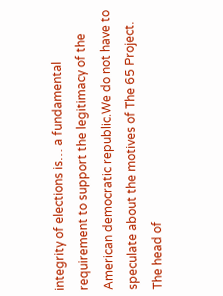integrity of elections is… a fundamental requirement to support the legitimacy of the American democratic republic.We do not have to speculate about the motives of The 65 Project. The head of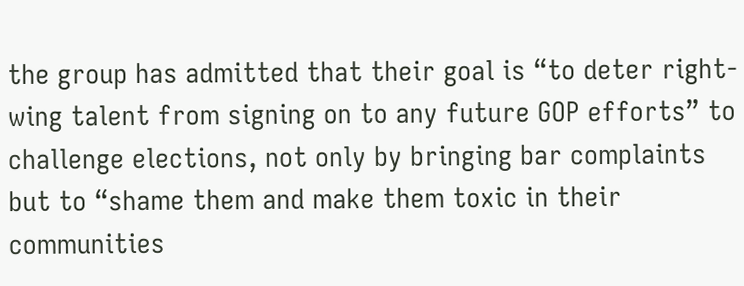the group has admitted that their goal is “to deter right-wing talent from signing on to any future GOP efforts” to challenge elections, not only by bringing bar complaints but to “shame them and make them toxic in their communities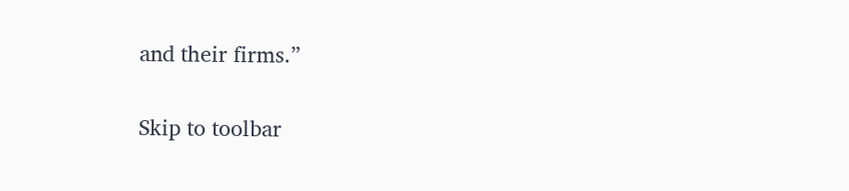and their firms.”

Skip to toolbar